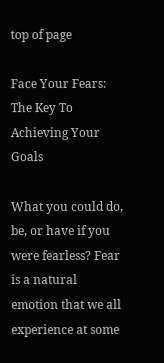top of page

Face Your Fears: The Key To Achieving Your Goals

What you could do, be, or have if you were fearless? Fear is a natural emotion that we all experience at some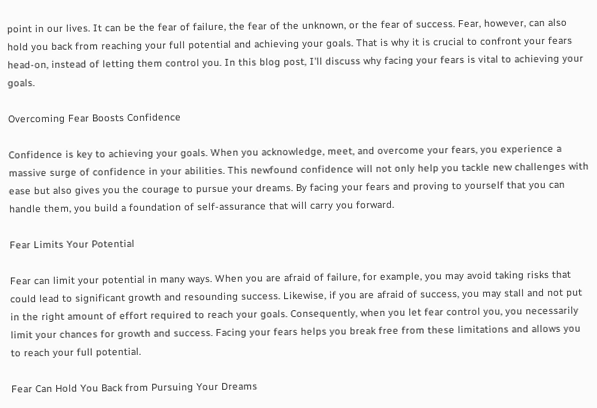point in our lives. It can be the fear of failure, the fear of the unknown, or the fear of success. Fear, however, can also hold you back from reaching your full potential and achieving your goals. That is why it is crucial to confront your fears head-on, instead of letting them control you. In this blog post, I'll discuss why facing your fears is vital to achieving your goals.

Overcoming Fear Boosts Confidence

Confidence is key to achieving your goals. When you acknowledge, meet, and overcome your fears, you experience a massive surge of confidence in your abilities. This newfound confidence will not only help you tackle new challenges with ease but also gives you the courage to pursue your dreams. By facing your fears and proving to yourself that you can handle them, you build a foundation of self-assurance that will carry you forward.

Fear Limits Your Potential

Fear can limit your potential in many ways. When you are afraid of failure, for example, you may avoid taking risks that could lead to significant growth and resounding success. Likewise, if you are afraid of success, you may stall and not put in the right amount of effort required to reach your goals. Consequently, when you let fear control you, you necessarily limit your chances for growth and success. Facing your fears helps you break free from these limitations and allows you to reach your full potential.

Fear Can Hold You Back from Pursuing Your Dreams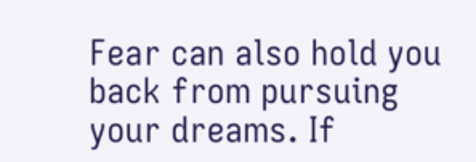Fear can also hold you back from pursuing your dreams. If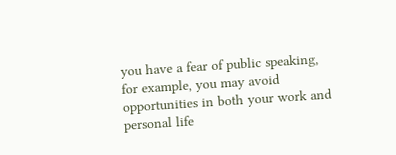you have a fear of public speaking, for example, you may avoid opportunities in both your work and personal life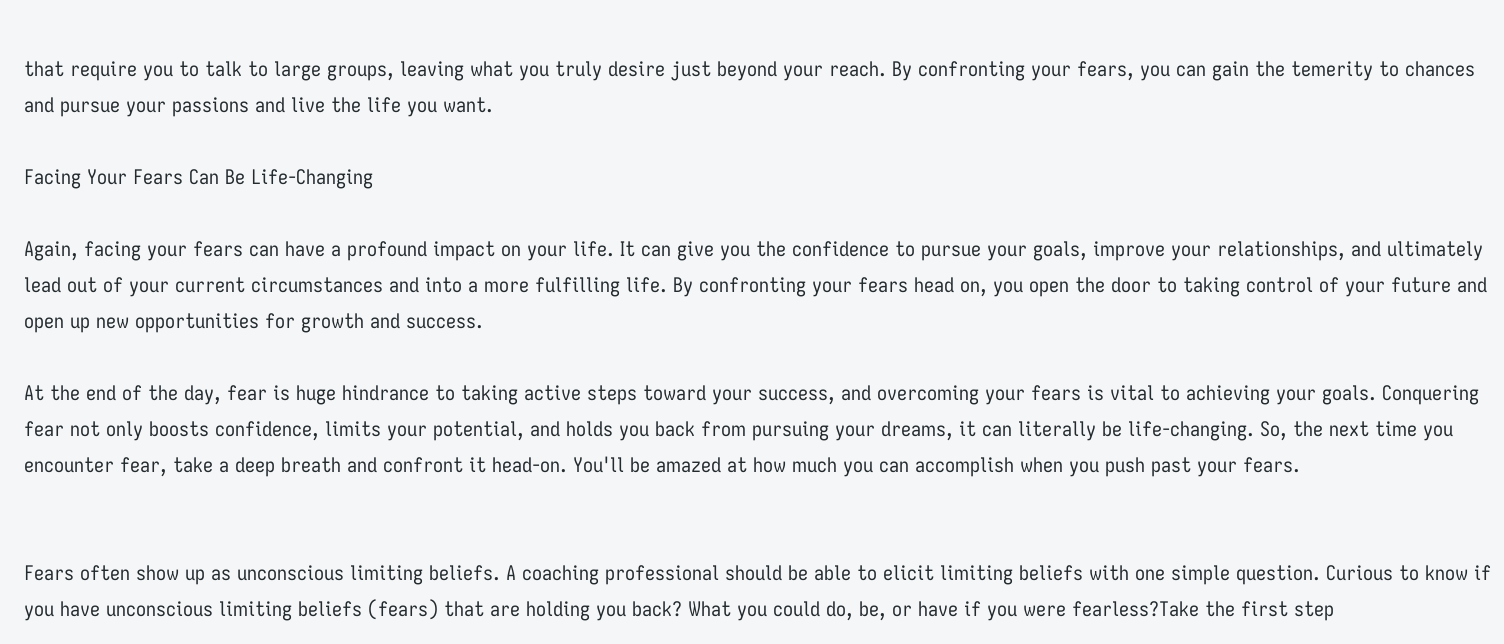that require you to talk to large groups, leaving what you truly desire just beyond your reach. By confronting your fears, you can gain the temerity to chances and pursue your passions and live the life you want.

Facing Your Fears Can Be Life-Changing

Again, facing your fears can have a profound impact on your life. It can give you the confidence to pursue your goals, improve your relationships, and ultimately lead out of your current circumstances and into a more fulfilling life. By confronting your fears head on, you open the door to taking control of your future and open up new opportunities for growth and success.

At the end of the day, fear is huge hindrance to taking active steps toward your success, and overcoming your fears is vital to achieving your goals. Conquering fear not only boosts confidence, limits your potential, and holds you back from pursuing your dreams, it can literally be life-changing. So, the next time you encounter fear, take a deep breath and confront it head-on. You'll be amazed at how much you can accomplish when you push past your fears.


Fears often show up as unconscious limiting beliefs. A coaching professional should be able to elicit limiting beliefs with one simple question. Curious to know if you have unconscious limiting beliefs (fears) that are holding you back? What you could do, be, or have if you were fearless?Take the first step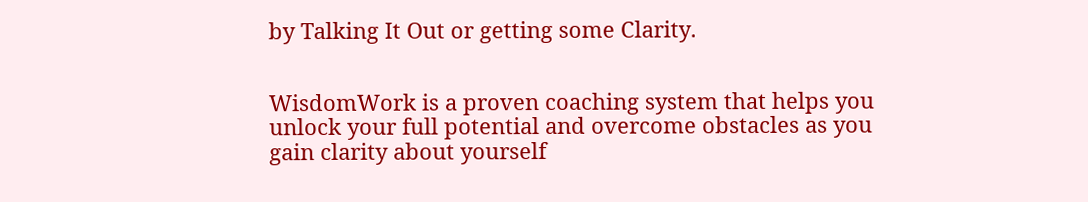by Talking It Out or getting some Clarity.


WisdomWork is a proven coaching system that helps you unlock your full potential and overcome obstacles as you gain clarity about yourself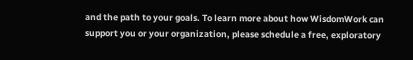and the path to your goals. To learn more about how WisdomWork can support you or your organization, please schedule a free, exploratory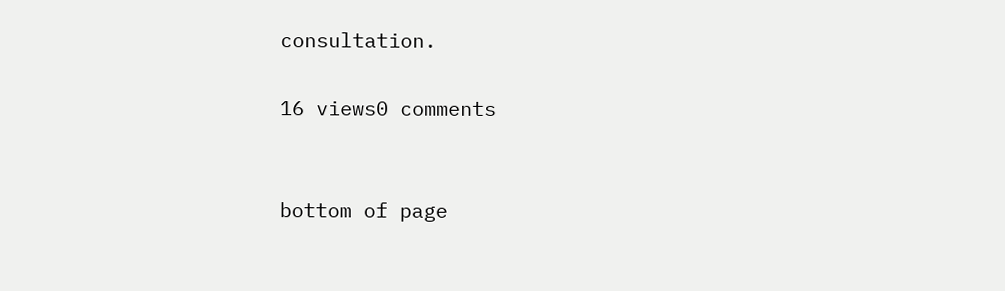consultation.

16 views0 comments


bottom of page